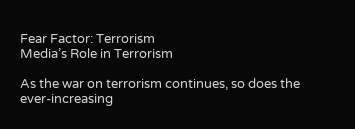Fear Factor: Terrorism
Media’s Role in Terrorism

As the war on terrorism continues, so does the ever-increasing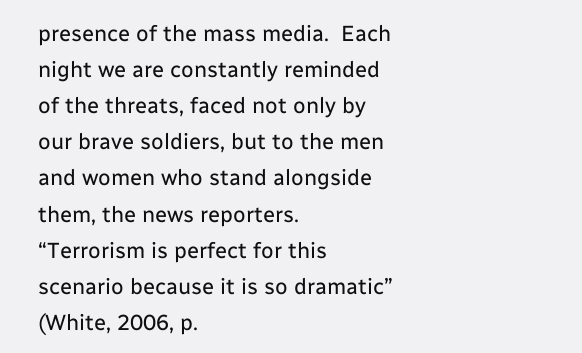presence of the mass media.  Each night we are constantly reminded of the threats, faced not only by our brave soldiers, but to the men and women who stand alongside them, the news reporters.  “Terrorism is perfect for this scenario because it is so dramatic” (White, 2006, p.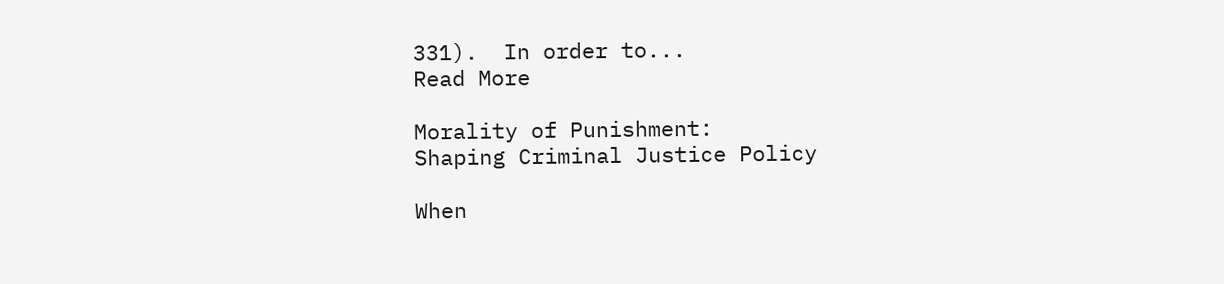331).  In order to...
Read More

Morality of Punishment:
Shaping Criminal Justice Policy

When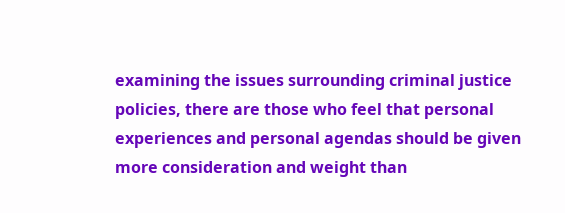examining the issues surrounding criminal justice policies, there are those who feel that personal experiences and personal agendas should be given more consideration and weight than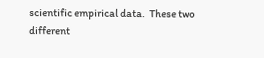scientific empirical data.  These two different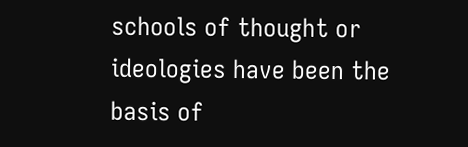schools of thought or ideologies have been the basis of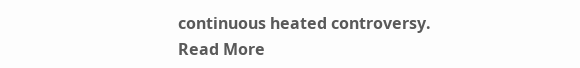continuous heated controversy.
Read More